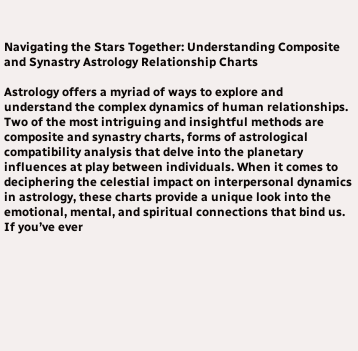Navigating the Stars Together: Understanding Composite and Synastry Astrology Relationship Charts

Astrology offers a myriad of ways to explore and understand the complex dynamics of human relationships. Two of the most intriguing and insightful methods are composite and synastry charts, forms of astrological compatibility analysis that delve into the planetary influences at play between individuals. When it comes to deciphering the celestial impact on interpersonal dynamics in astrology, these charts provide a unique look into the emotional, mental, and spiritual connections that bind us. If you’ve ever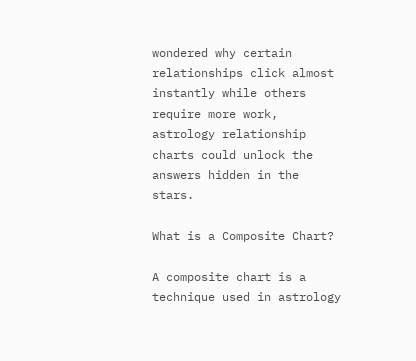wondered why certain relationships click almost instantly while others require more work, astrology relationship charts could unlock the answers hidden in the stars.

What is a Composite Chart?

A composite chart is a technique used in astrology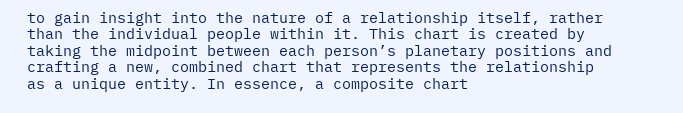to gain insight into the nature of a relationship itself, rather than the individual people within it. This chart is created by taking the midpoint between each person’s planetary positions and crafting a new, combined chart that represents the relationship as a unique entity. In essence, a composite chart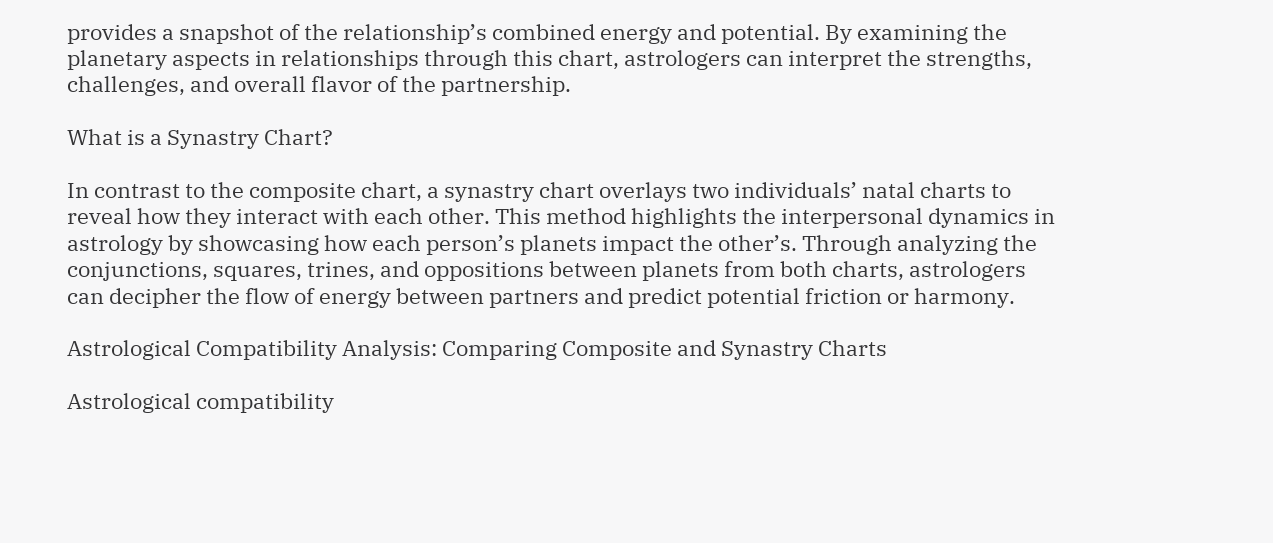provides a snapshot of the relationship’s combined energy and potential. By examining the planetary aspects in relationships through this chart, astrologers can interpret the strengths, challenges, and overall flavor of the partnership.

What is a Synastry Chart?

In contrast to the composite chart, a synastry chart overlays two individuals’ natal charts to reveal how they interact with each other. This method highlights the interpersonal dynamics in astrology by showcasing how each person’s planets impact the other’s. Through analyzing the conjunctions, squares, trines, and oppositions between planets from both charts, astrologers can decipher the flow of energy between partners and predict potential friction or harmony.

Astrological Compatibility Analysis: Comparing Composite and Synastry Charts

Astrological compatibility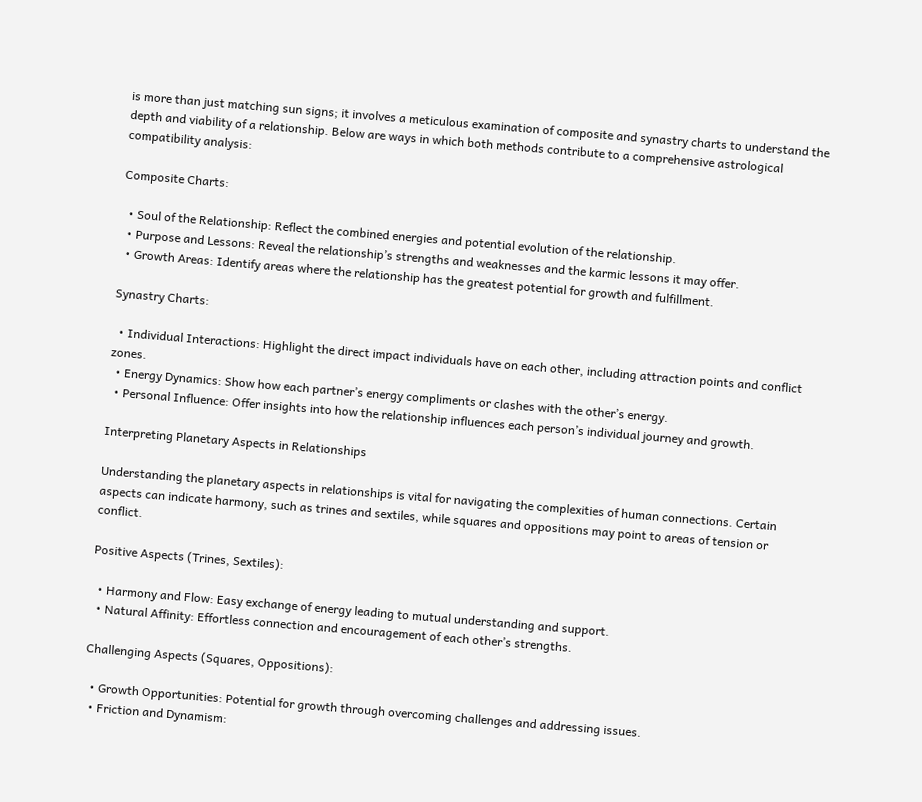is more than just matching sun signs; it involves a meticulous examination of composite and synastry charts to understand the depth and viability of a relationship. Below are ways in which both methods contribute to a comprehensive astrological compatibility analysis:

Composite Charts:

  • Soul of the Relationship: Reflect the combined energies and potential evolution of the relationship.
  • Purpose and Lessons: Reveal the relationship’s strengths and weaknesses and the karmic lessons it may offer.
  • Growth Areas: Identify areas where the relationship has the greatest potential for growth and fulfillment.

Synastry Charts:

  • Individual Interactions: Highlight the direct impact individuals have on each other, including attraction points and conflict zones.
  • Energy Dynamics: Show how each partner’s energy compliments or clashes with the other’s energy.
  • Personal Influence: Offer insights into how the relationship influences each person’s individual journey and growth.

Interpreting Planetary Aspects in Relationships

Understanding the planetary aspects in relationships is vital for navigating the complexities of human connections. Certain aspects can indicate harmony, such as trines and sextiles, while squares and oppositions may point to areas of tension or conflict.

Positive Aspects (Trines, Sextiles):

  • Harmony and Flow: Easy exchange of energy leading to mutual understanding and support.
  • Natural Affinity: Effortless connection and encouragement of each other’s strengths.

Challenging Aspects (Squares, Oppositions):

  • Growth Opportunities: Potential for growth through overcoming challenges and addressing issues.
  • Friction and Dynamism: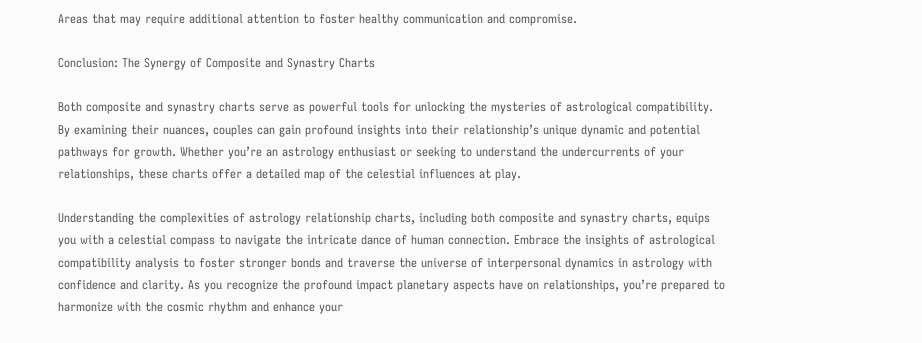Areas that may require additional attention to foster healthy communication and compromise.

Conclusion: The Synergy of Composite and Synastry Charts

Both composite and synastry charts serve as powerful tools for unlocking the mysteries of astrological compatibility. By examining their nuances, couples can gain profound insights into their relationship’s unique dynamic and potential pathways for growth. Whether you’re an astrology enthusiast or seeking to understand the undercurrents of your relationships, these charts offer a detailed map of the celestial influences at play.

Understanding the complexities of astrology relationship charts, including both composite and synastry charts, equips you with a celestial compass to navigate the intricate dance of human connection. Embrace the insights of astrological compatibility analysis to foster stronger bonds and traverse the universe of interpersonal dynamics in astrology with confidence and clarity. As you recognize the profound impact planetary aspects have on relationships, you’re prepared to harmonize with the cosmic rhythm and enhance your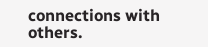connections with others.